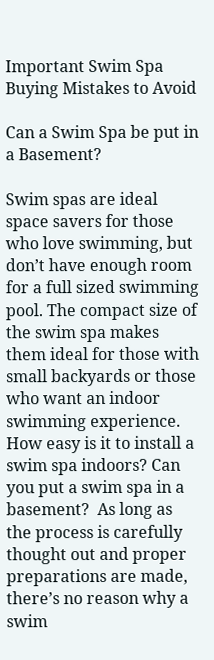Important Swim Spa Buying Mistakes to Avoid

Can a Swim Spa be put in a Basement?

Swim spas are ideal space savers for those who love swimming, but don’t have enough room for a full sized swimming pool. The compact size of the swim spa makes them ideal for those with small backyards or those who want an indoor swimming experience.  How easy is it to install a swim spa indoors? Can you put a swim spa in a basement?  As long as the process is carefully thought out and proper preparations are made, there’s no reason why a swim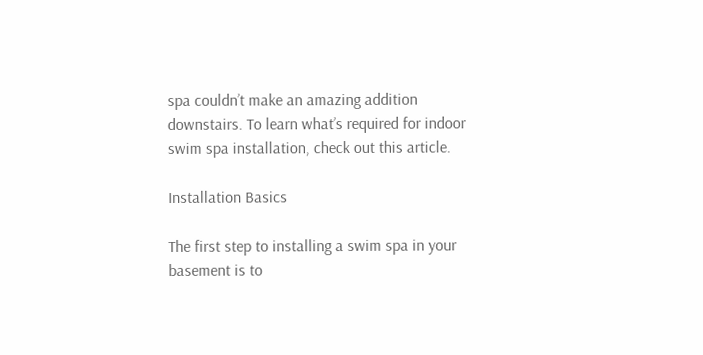spa couldn’t make an amazing addition downstairs. To learn what’s required for indoor swim spa installation, check out this article.

Installation Basics

The first step to installing a swim spa in your basement is to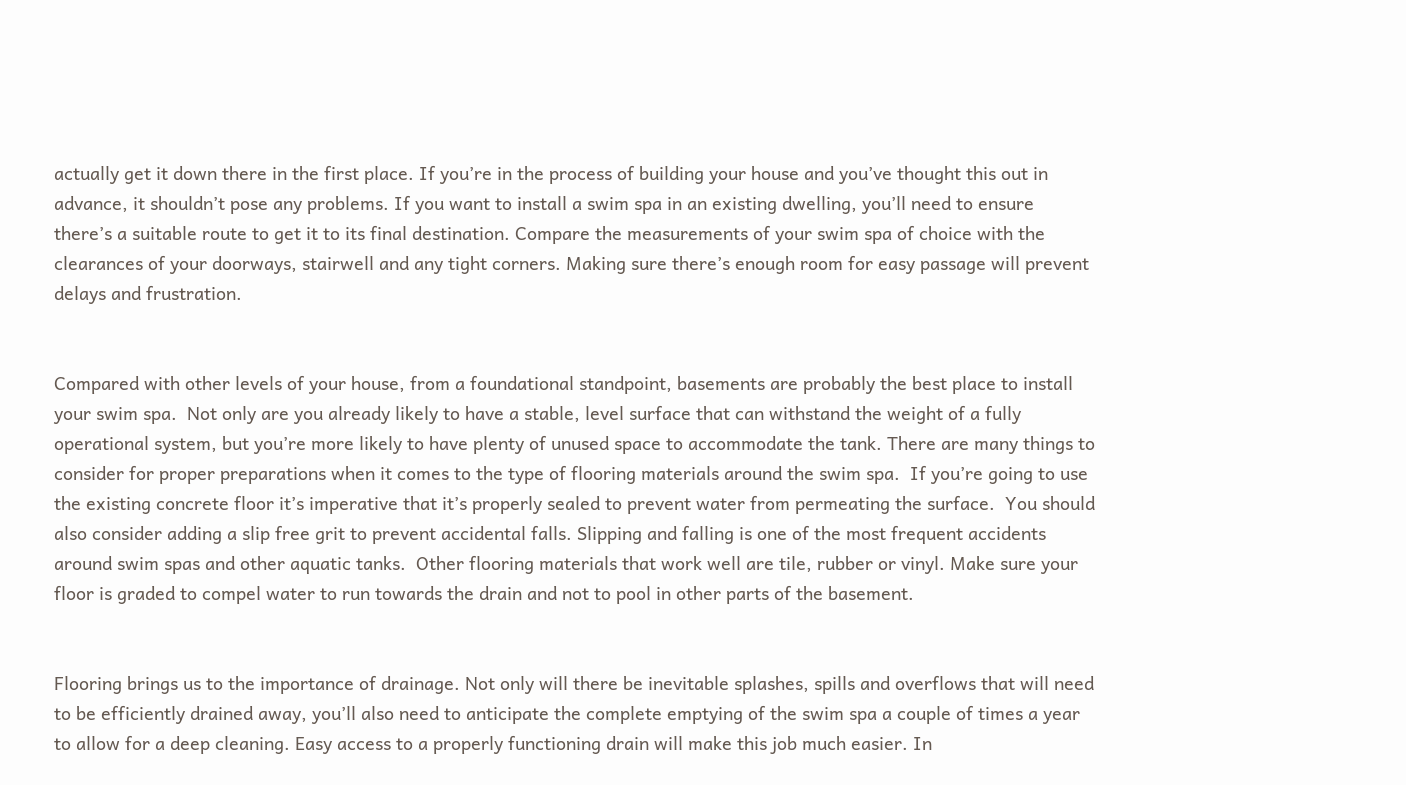actually get it down there in the first place. If you’re in the process of building your house and you’ve thought this out in advance, it shouldn’t pose any problems. If you want to install a swim spa in an existing dwelling, you’ll need to ensure there’s a suitable route to get it to its final destination. Compare the measurements of your swim spa of choice with the clearances of your doorways, stairwell and any tight corners. Making sure there’s enough room for easy passage will prevent delays and frustration.


Compared with other levels of your house, from a foundational standpoint, basements are probably the best place to install your swim spa.  Not only are you already likely to have a stable, level surface that can withstand the weight of a fully operational system, but you’re more likely to have plenty of unused space to accommodate the tank. There are many things to consider for proper preparations when it comes to the type of flooring materials around the swim spa.  If you’re going to use the existing concrete floor it’s imperative that it’s properly sealed to prevent water from permeating the surface.  You should also consider adding a slip free grit to prevent accidental falls. Slipping and falling is one of the most frequent accidents around swim spas and other aquatic tanks.  Other flooring materials that work well are tile, rubber or vinyl. Make sure your floor is graded to compel water to run towards the drain and not to pool in other parts of the basement.


Flooring brings us to the importance of drainage. Not only will there be inevitable splashes, spills and overflows that will need to be efficiently drained away, you’ll also need to anticipate the complete emptying of the swim spa a couple of times a year to allow for a deep cleaning. Easy access to a properly functioning drain will make this job much easier. In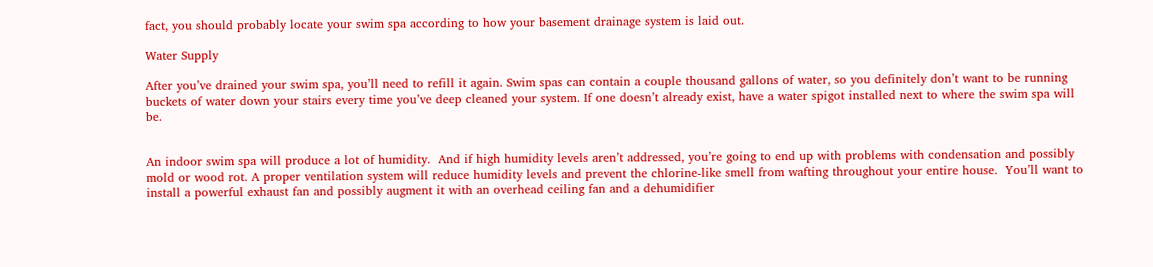fact, you should probably locate your swim spa according to how your basement drainage system is laid out.

Water Supply

After you’ve drained your swim spa, you’ll need to refill it again. Swim spas can contain a couple thousand gallons of water, so you definitely don’t want to be running buckets of water down your stairs every time you’ve deep cleaned your system. If one doesn’t already exist, have a water spigot installed next to where the swim spa will be.


An indoor swim spa will produce a lot of humidity.  And if high humidity levels aren’t addressed, you’re going to end up with problems with condensation and possibly mold or wood rot. A proper ventilation system will reduce humidity levels and prevent the chlorine-like smell from wafting throughout your entire house.  You’ll want to install a powerful exhaust fan and possibly augment it with an overhead ceiling fan and a dehumidifier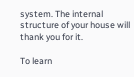system. The internal structure of your house will thank you for it.

To learn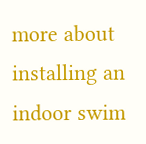more about installing an indoor swim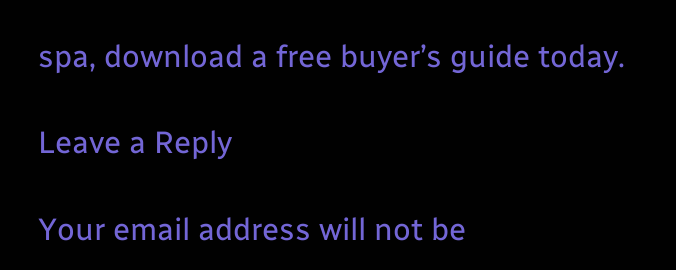spa, download a free buyer’s guide today.

Leave a Reply

Your email address will not be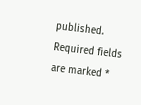published. Required fields are marked *